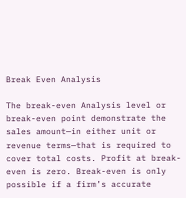Break Even Analysis

The break-even Analysis level or break-even point demonstrate the sales amount—in either unit or revenue terms—that is required to cover total costs. Profit at break-even is zero. Break-even is only possible if a firm’s accurate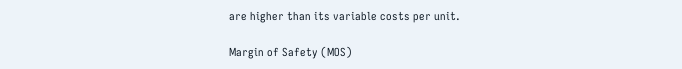are higher than its variable costs per unit.

Margin of Safety (MOS)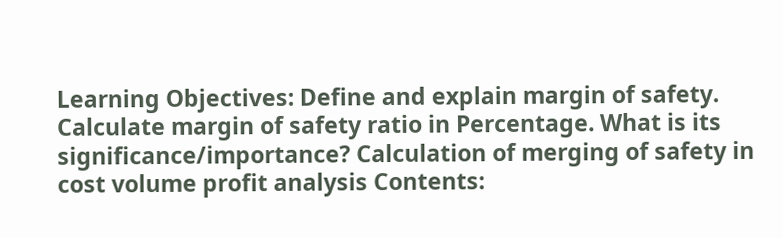Learning Objectives: Define and explain margin of safety. Calculate margin of safety ratio in Percentage. What is its significance/importance? Calculation of merging of safety in cost volume profit analysis Contents: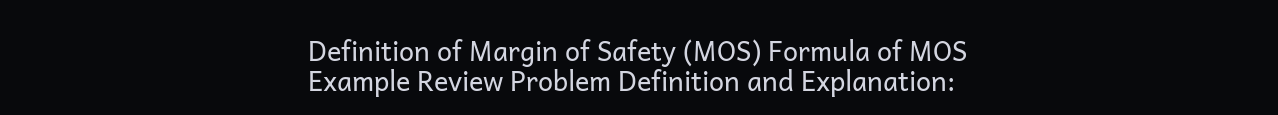Definition of Margin of Safety (MOS) Formula of MOS Example Review Problem Definition and Explanation: